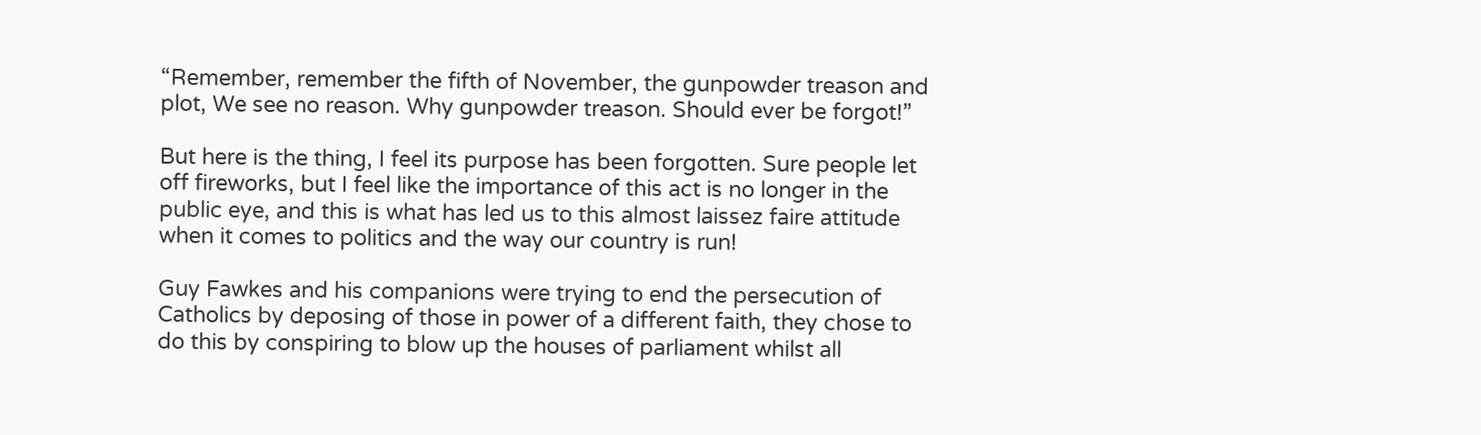“Remember, remember the fifth of November, the gunpowder treason and plot, We see no reason. Why gunpowder treason. Should ever be forgot!”

But here is the thing, I feel its purpose has been forgotten. Sure people let off fireworks, but I feel like the importance of this act is no longer in the public eye, and this is what has led us to this almost laissez faire attitude when it comes to politics and the way our country is run!

Guy Fawkes and his companions were trying to end the persecution of Catholics by deposing of those in power of a different faith, they chose to do this by conspiring to blow up the houses of parliament whilst all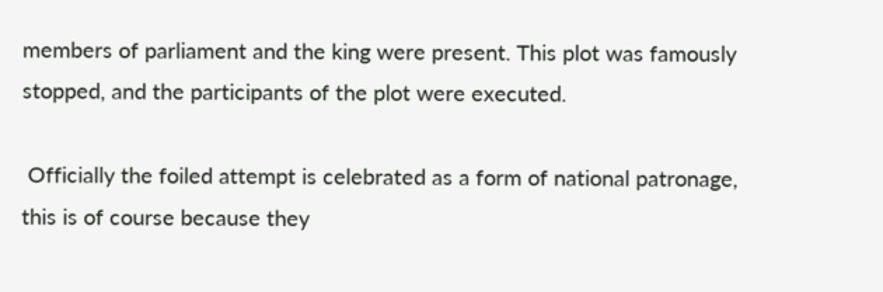members of parliament and the king were present. This plot was famously stopped, and the participants of the plot were executed.

 Officially the foiled attempt is celebrated as a form of national patronage, this is of course because they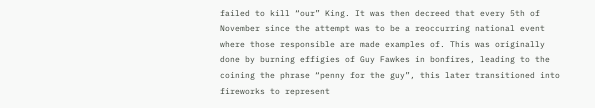failed to kill “our” King. It was then decreed that every 5th of November since the attempt was to be a reoccurring national event where those responsible are made examples of. This was originally done by burning effigies of Guy Fawkes in bonfires, leading to the coining the phrase “penny for the guy”, this later transitioned into fireworks to represent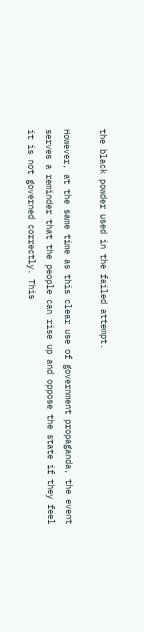the black powder used in the failed attempt.

However, at the same time as this clear use of government propaganda, the event serves a reminder that the people can rise up and oppose the state if they feel it is not governed correctly. This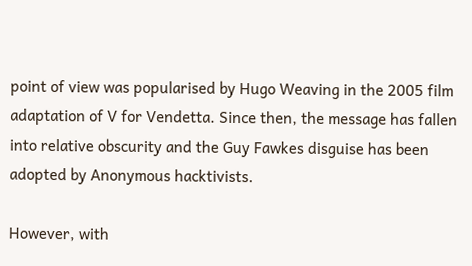point of view was popularised by Hugo Weaving in the 2005 film adaptation of V for Vendetta. Since then, the message has fallen into relative obscurity and the Guy Fawkes disguise has been adopted by Anonymous hacktivists.

However, with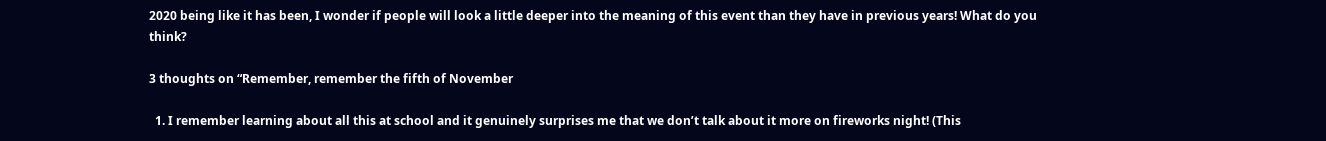2020 being like it has been, I wonder if people will look a little deeper into the meaning of this event than they have in previous years! What do you think?

3 thoughts on “Remember, remember the fifth of November

  1. I remember learning about all this at school and it genuinely surprises me that we don’t talk about it more on fireworks night! (This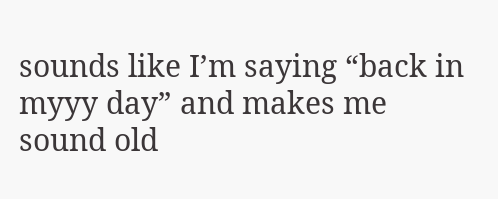sounds like I’m saying “back in myyy day” and makes me sound old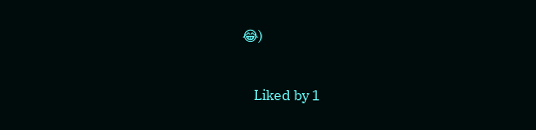😂)

    Liked by 1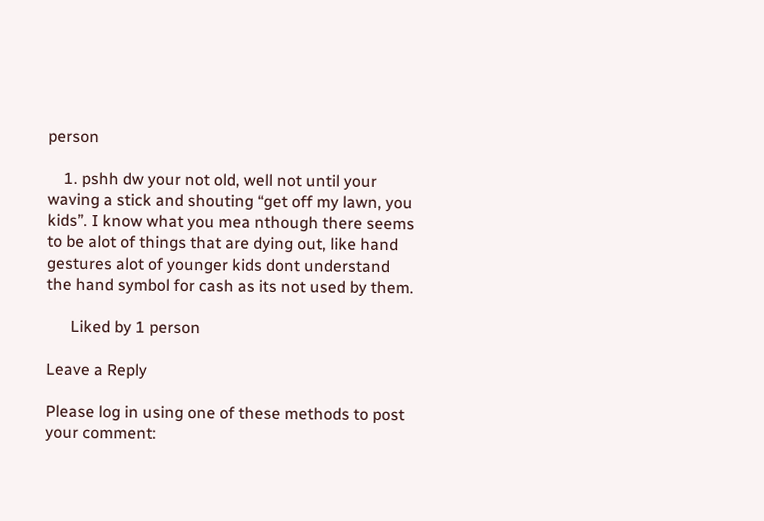person

    1. pshh dw your not old, well not until your waving a stick and shouting “get off my lawn, you kids”. I know what you mea nthough there seems to be alot of things that are dying out, like hand gestures alot of younger kids dont understand the hand symbol for cash as its not used by them.

      Liked by 1 person

Leave a Reply

Please log in using one of these methods to post your comment: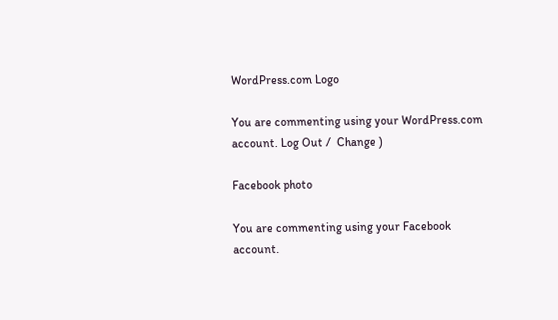WordPress.com Logo

You are commenting using your WordPress.com account. Log Out /  Change )

Facebook photo

You are commenting using your Facebook account.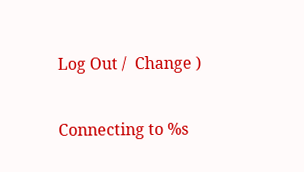Log Out /  Change )

Connecting to %s